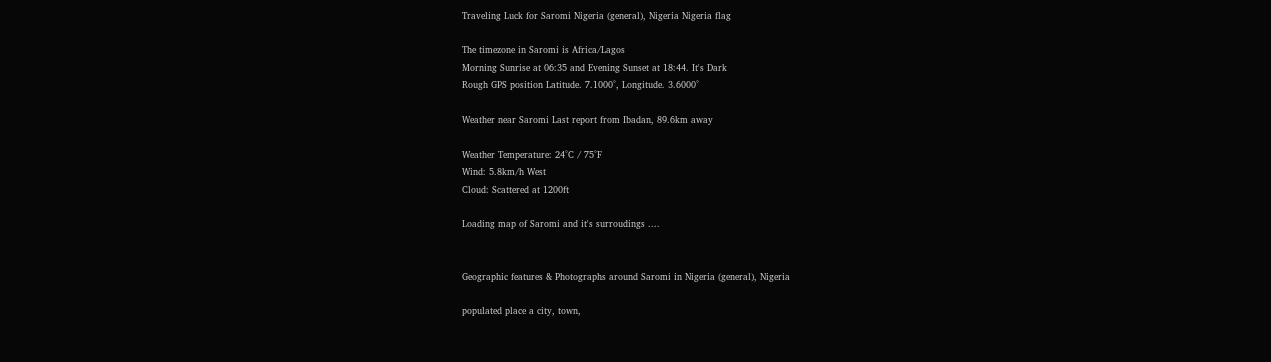Traveling Luck for Saromi Nigeria (general), Nigeria Nigeria flag

The timezone in Saromi is Africa/Lagos
Morning Sunrise at 06:35 and Evening Sunset at 18:44. It's Dark
Rough GPS position Latitude. 7.1000°, Longitude. 3.6000°

Weather near Saromi Last report from Ibadan, 89.6km away

Weather Temperature: 24°C / 75°F
Wind: 5.8km/h West
Cloud: Scattered at 1200ft

Loading map of Saromi and it's surroudings ....


Geographic features & Photographs around Saromi in Nigeria (general), Nigeria

populated place a city, town,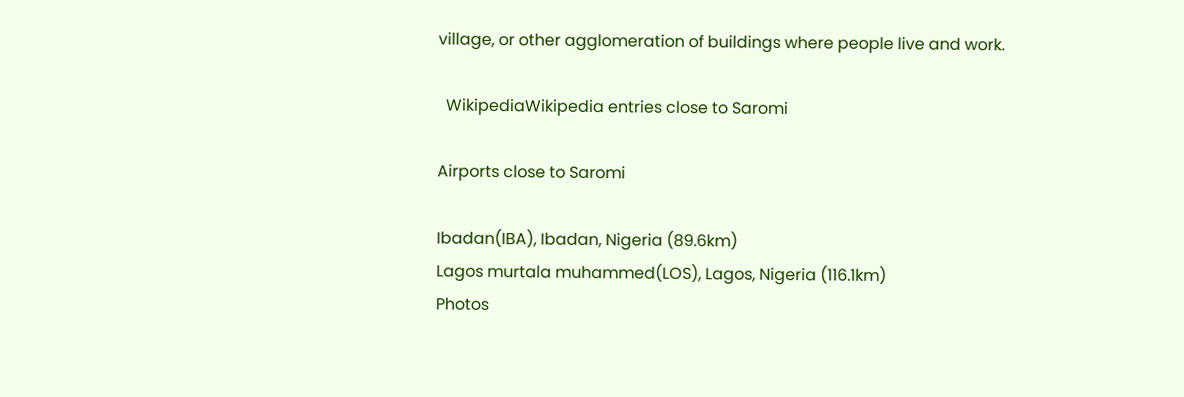village, or other agglomeration of buildings where people live and work.

  WikipediaWikipedia entries close to Saromi

Airports close to Saromi

Ibadan(IBA), Ibadan, Nigeria (89.6km)
Lagos murtala muhammed(LOS), Lagos, Nigeria (116.1km)
Photos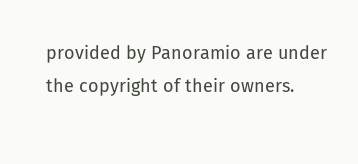provided by Panoramio are under the copyright of their owners.